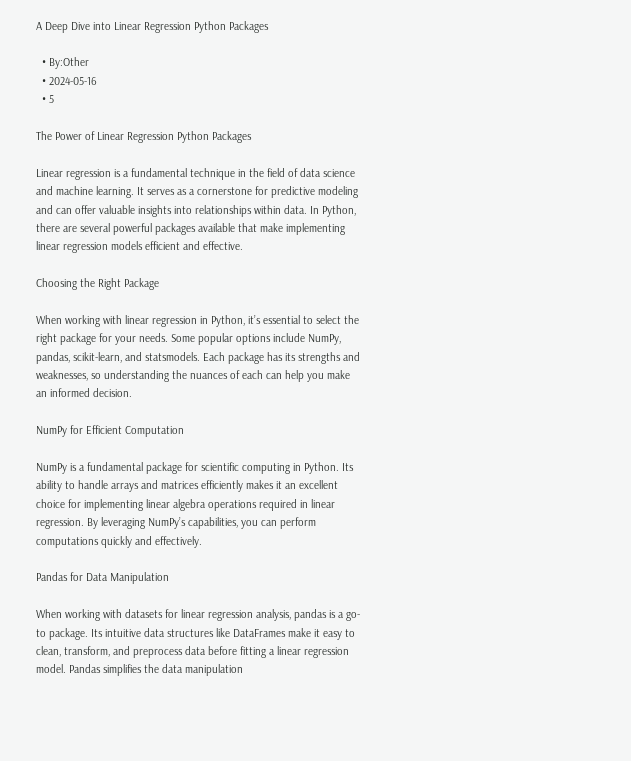A Deep Dive into Linear Regression Python Packages

  • By:Other
  • 2024-05-16
  • 5

The Power of Linear Regression Python Packages

Linear regression is a fundamental technique in the field of data science and machine learning. It serves as a cornerstone for predictive modeling and can offer valuable insights into relationships within data. In Python, there are several powerful packages available that make implementing linear regression models efficient and effective.

Choosing the Right Package

When working with linear regression in Python, it’s essential to select the right package for your needs. Some popular options include NumPy, pandas, scikit-learn, and statsmodels. Each package has its strengths and weaknesses, so understanding the nuances of each can help you make an informed decision.

NumPy for Efficient Computation

NumPy is a fundamental package for scientific computing in Python. Its ability to handle arrays and matrices efficiently makes it an excellent choice for implementing linear algebra operations required in linear regression. By leveraging NumPy’s capabilities, you can perform computations quickly and effectively.

Pandas for Data Manipulation

When working with datasets for linear regression analysis, pandas is a go-to package. Its intuitive data structures like DataFrames make it easy to clean, transform, and preprocess data before fitting a linear regression model. Pandas simplifies the data manipulation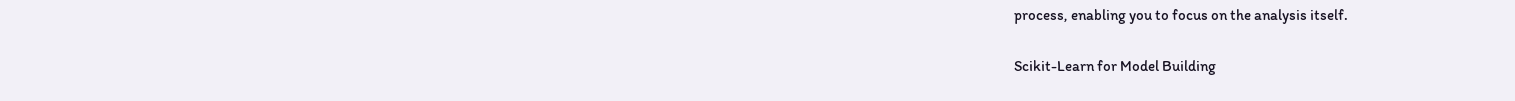process, enabling you to focus on the analysis itself.

Scikit-Learn for Model Building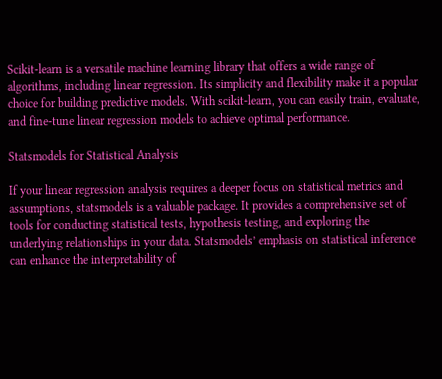Scikit-learn is a versatile machine learning library that offers a wide range of algorithms, including linear regression. Its simplicity and flexibility make it a popular choice for building predictive models. With scikit-learn, you can easily train, evaluate, and fine-tune linear regression models to achieve optimal performance.

Statsmodels for Statistical Analysis

If your linear regression analysis requires a deeper focus on statistical metrics and assumptions, statsmodels is a valuable package. It provides a comprehensive set of tools for conducting statistical tests, hypothesis testing, and exploring the underlying relationships in your data. Statsmodels’ emphasis on statistical inference can enhance the interpretability of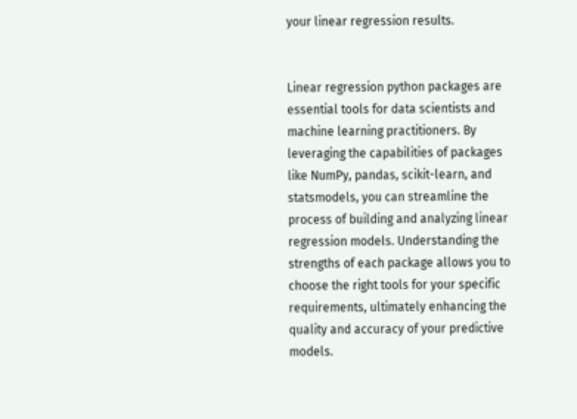your linear regression results.


Linear regression python packages are essential tools for data scientists and machine learning practitioners. By leveraging the capabilities of packages like NumPy, pandas, scikit-learn, and statsmodels, you can streamline the process of building and analyzing linear regression models. Understanding the strengths of each package allows you to choose the right tools for your specific requirements, ultimately enhancing the quality and accuracy of your predictive models.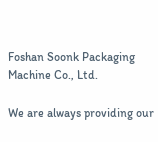Foshan Soonk Packaging Machine Co., Ltd.

We are always providing our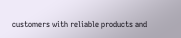customers with reliable products and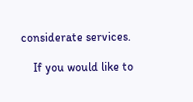considerate services.

    If you would like to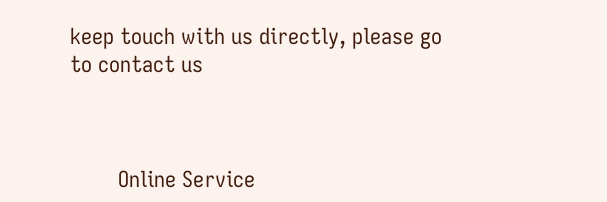keep touch with us directly, please go to contact us



        Online Service